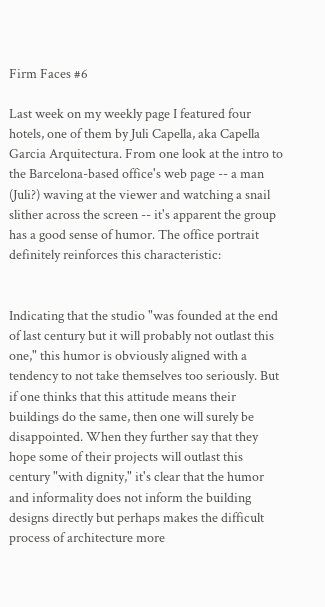Firm Faces #6

Last week on my weekly page I featured four hotels, one of them by Juli Capella, aka Capella Garcia Arquitectura. From one look at the intro to the Barcelona-based office's web page -- a man (Juli?) waving at the viewer and watching a snail slither across the screen -- it's apparent the group has a good sense of humor. The office portrait definitely reinforces this characteristic:


Indicating that the studio "was founded at the end of last century but it will probably not outlast this one," this humor is obviously aligned with a tendency to not take themselves too seriously. But if one thinks that this attitude means their buildings do the same, then one will surely be disappointed. When they further say that they hope some of their projects will outlast this century "with dignity," it's clear that the humor and informality does not inform the building designs directly but perhaps makes the difficult process of architecture more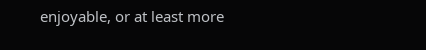enjoyable, or at least more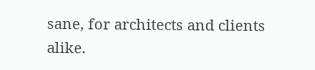sane, for architects and clients alike.